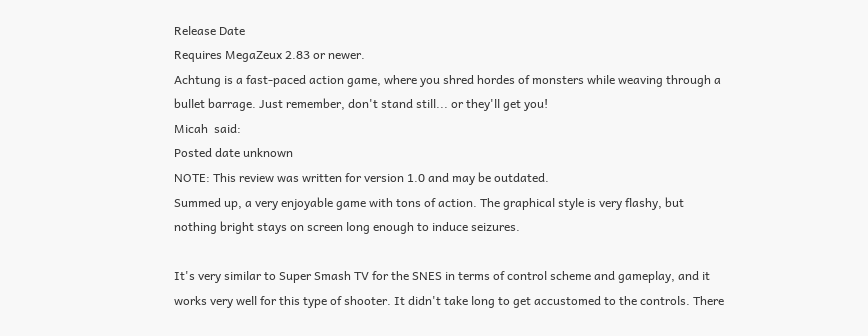Release Date
Requires MegaZeux 2.83 or newer.
Achtung is a fast-paced action game, where you shred hordes of monsters while weaving through a bullet barrage. Just remember, don't stand still... or they'll get you!
Micah  said:
Posted date unknown
NOTE: This review was written for version 1.0 and may be outdated.
Summed up, a very enjoyable game with tons of action. The graphical style is very flashy, but nothing bright stays on screen long enough to induce seizures.

It's very similar to Super Smash TV for the SNES in terms of control scheme and gameplay, and it works very well for this type of shooter. It didn't take long to get accustomed to the controls. There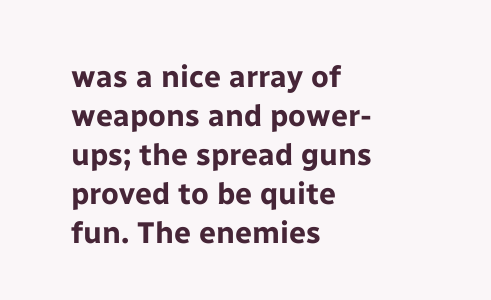was a nice array of weapons and power-ups; the spread guns proved to be quite fun. The enemies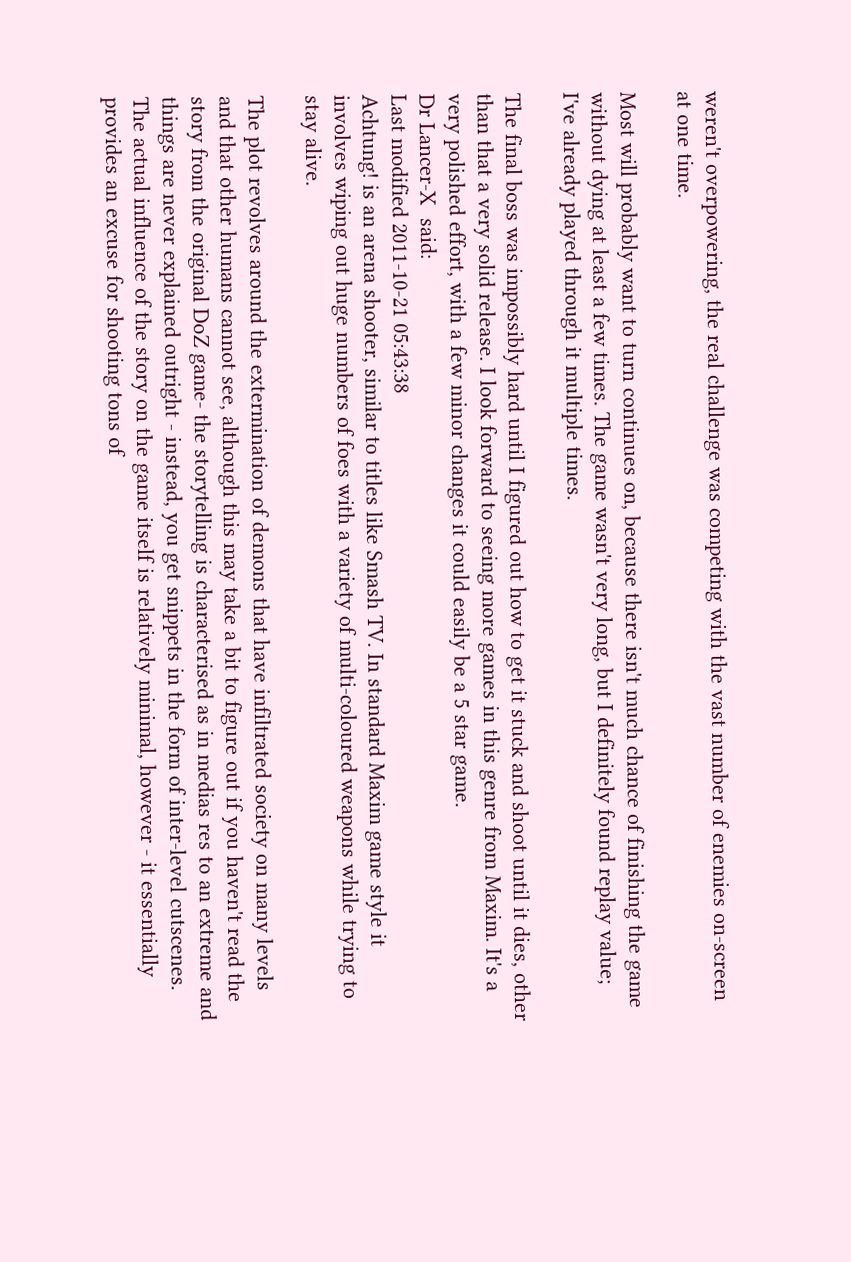weren't overpowering, the real challenge was competing with the vast number of enemies on-screen at one time.

Most will probably want to turn continues on, because there isn't much chance of finishing the game without dying at least a few times. The game wasn't very long, but I definitely found replay value; I've already played through it multiple times.

The final boss was impossibly hard until I figured out how to get it stuck and shoot until it dies, other than that a very solid release. I look forward to seeing more games in this genre from Maxim. It's a very polished effort, with a few minor changes it could easily be a 5 star game.
Dr Lancer-X  said:
Last modified 2011-10-21 05:43:38
Achtung! is an arena shooter, similar to titles like Smash TV. In standard Maxim game style it involves wiping out huge numbers of foes with a variety of multi-coloured weapons while trying to stay alive.

The plot revolves around the extermination of demons that have infiltrated society on many levels and that other humans cannot see, although this may take a bit to figure out if you haven't read the story from the original DoZ game- the storytelling is characterised as in medias res to an extreme and things are never explained outright - instead, you get snippets in the form of inter-level cutscenes. The actual influence of the story on the game itself is relatively minimal, however - it essentially provides an excuse for shooting tons of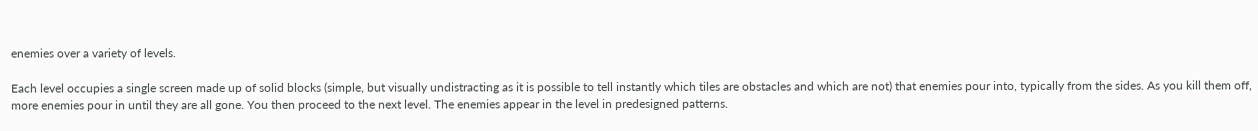enemies over a variety of levels.

Each level occupies a single screen made up of solid blocks (simple, but visually undistracting as it is possible to tell instantly which tiles are obstacles and which are not) that enemies pour into, typically from the sides. As you kill them off, more enemies pour in until they are all gone. You then proceed to the next level. The enemies appear in the level in predesigned patterns.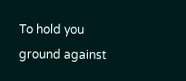To hold you ground against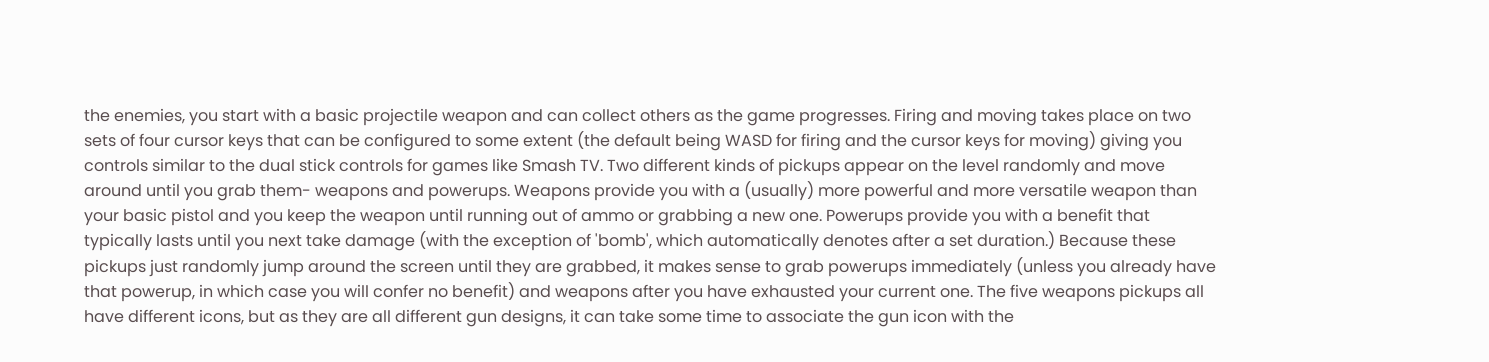the enemies, you start with a basic projectile weapon and can collect others as the game progresses. Firing and moving takes place on two sets of four cursor keys that can be configured to some extent (the default being WASD for firing and the cursor keys for moving) giving you controls similar to the dual stick controls for games like Smash TV. Two different kinds of pickups appear on the level randomly and move around until you grab them- weapons and powerups. Weapons provide you with a (usually) more powerful and more versatile weapon than your basic pistol and you keep the weapon until running out of ammo or grabbing a new one. Powerups provide you with a benefit that typically lasts until you next take damage (with the exception of 'bomb', which automatically denotes after a set duration.) Because these pickups just randomly jump around the screen until they are grabbed, it makes sense to grab powerups immediately (unless you already have that powerup, in which case you will confer no benefit) and weapons after you have exhausted your current one. The five weapons pickups all have different icons, but as they are all different gun designs, it can take some time to associate the gun icon with the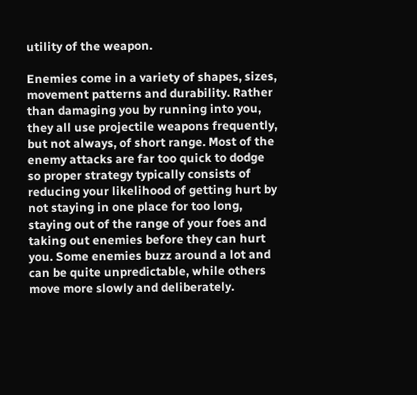utility of the weapon.

Enemies come in a variety of shapes, sizes, movement patterns and durability. Rather than damaging you by running into you, they all use projectile weapons frequently, but not always, of short range. Most of the enemy attacks are far too quick to dodge so proper strategy typically consists of reducing your likelihood of getting hurt by not staying in one place for too long, staying out of the range of your foes and taking out enemies before they can hurt you. Some enemies buzz around a lot and can be quite unpredictable, while others move more slowly and deliberately.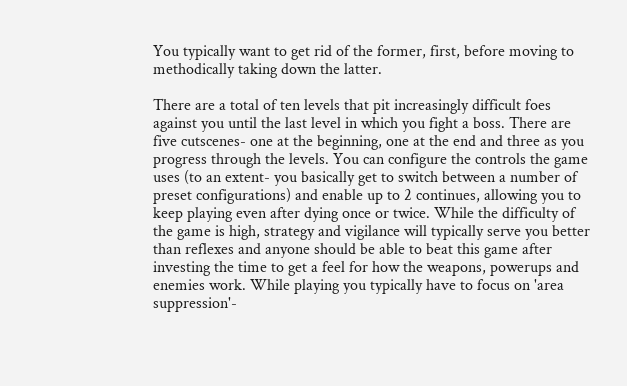You typically want to get rid of the former, first, before moving to methodically taking down the latter.

There are a total of ten levels that pit increasingly difficult foes against you until the last level in which you fight a boss. There are five cutscenes- one at the beginning, one at the end and three as you progress through the levels. You can configure the controls the game uses (to an extent- you basically get to switch between a number of preset configurations) and enable up to 2 continues, allowing you to keep playing even after dying once or twice. While the difficulty of the game is high, strategy and vigilance will typically serve you better than reflexes and anyone should be able to beat this game after investing the time to get a feel for how the weapons, powerups and enemies work. While playing you typically have to focus on 'area suppression'-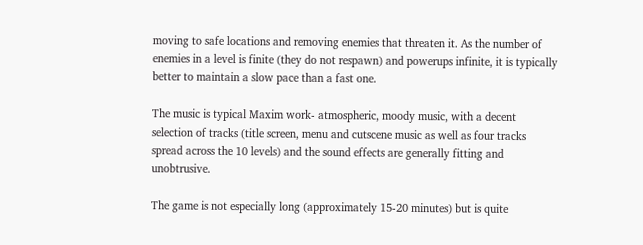moving to safe locations and removing enemies that threaten it. As the number of enemies in a level is finite (they do not respawn) and powerups infinite, it is typically better to maintain a slow pace than a fast one.

The music is typical Maxim work- atmospheric, moody music, with a decent selection of tracks (title screen, menu and cutscene music as well as four tracks spread across the 10 levels) and the sound effects are generally fitting and unobtrusive.

The game is not especially long (approximately 15-20 minutes) but is quite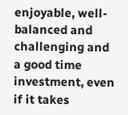enjoyable, well-balanced and challenging and a good time investment, even if it takes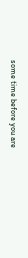some time before you are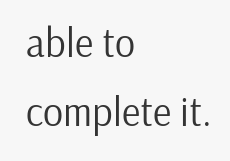able to complete it.